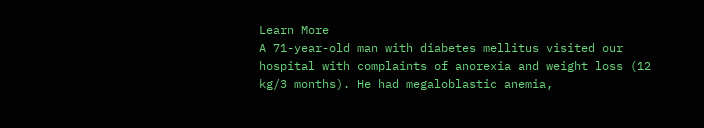Learn More
A 71-year-old man with diabetes mellitus visited our hospital with complaints of anorexia and weight loss (12 kg/3 months). He had megaloblastic anemia,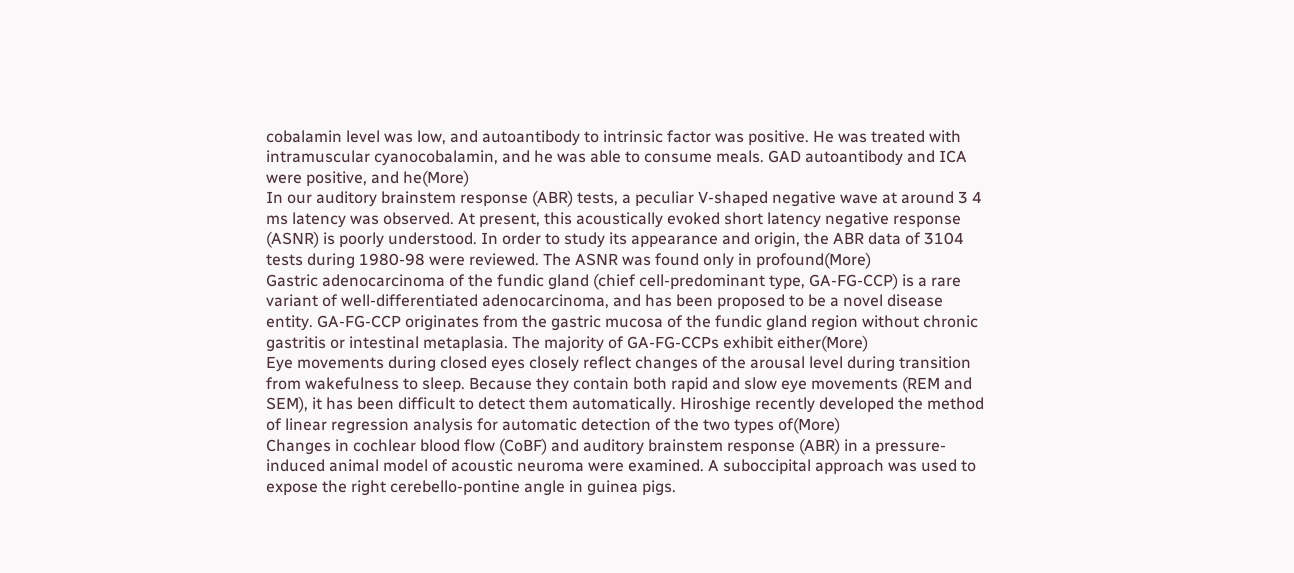cobalamin level was low, and autoantibody to intrinsic factor was positive. He was treated with intramuscular cyanocobalamin, and he was able to consume meals. GAD autoantibody and ICA were positive, and he(More)
In our auditory brainstem response (ABR) tests, a peculiar V-shaped negative wave at around 3 4 ms latency was observed. At present, this acoustically evoked short latency negative response (ASNR) is poorly understood. In order to study its appearance and origin, the ABR data of 3104 tests during 1980-98 were reviewed. The ASNR was found only in profound(More)
Gastric adenocarcinoma of the fundic gland (chief cell-predominant type, GA-FG-CCP) is a rare variant of well-differentiated adenocarcinoma, and has been proposed to be a novel disease entity. GA-FG-CCP originates from the gastric mucosa of the fundic gland region without chronic gastritis or intestinal metaplasia. The majority of GA-FG-CCPs exhibit either(More)
Eye movements during closed eyes closely reflect changes of the arousal level during transition from wakefulness to sleep. Because they contain both rapid and slow eye movements (REM and SEM), it has been difficult to detect them automatically. Hiroshige recently developed the method of linear regression analysis for automatic detection of the two types of(More)
Changes in cochlear blood flow (CoBF) and auditory brainstem response (ABR) in a pressure-induced animal model of acoustic neuroma were examined. A suboccipital approach was used to expose the right cerebello-pontine angle in guinea pigs.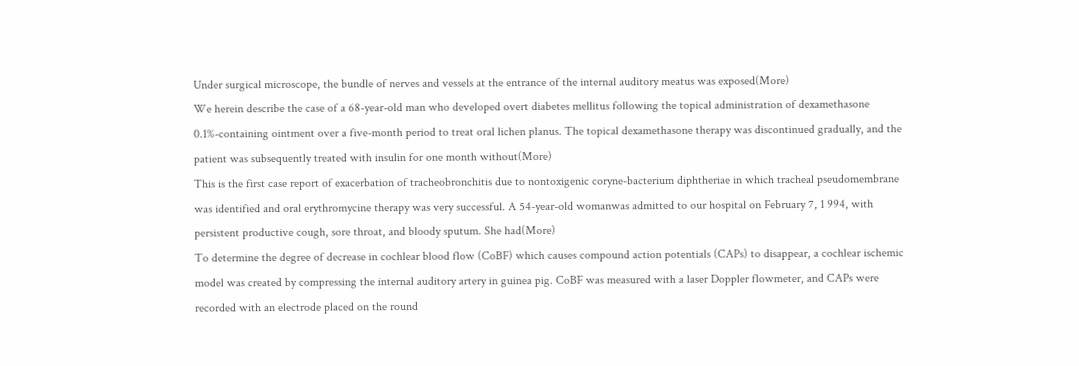Under surgical microscope, the bundle of nerves and vessels at the entrance of the internal auditory meatus was exposed(More)
We herein describe the case of a 68-year-old man who developed overt diabetes mellitus following the topical administration of dexamethasone 0.1%-containing ointment over a five-month period to treat oral lichen planus. The topical dexamethasone therapy was discontinued gradually, and the patient was subsequently treated with insulin for one month without(More)
This is the first case report of exacerbation of tracheobronchitis due to nontoxigenic coryne-bacterium diphtheriae in which tracheal pseudomembrane was identified and oral erythromycine therapy was very successful. A 54-year-old womanwas admitted to our hospital on February 7, 1 994, with persistent productive cough, sore throat, and bloody sputum. She had(More)
To determine the degree of decrease in cochlear blood flow (CoBF) which causes compound action potentials (CAPs) to disappear, a cochlear ischemic model was created by compressing the internal auditory artery in guinea pig. CoBF was measured with a laser Doppler flowmeter, and CAPs were recorded with an electrode placed on the round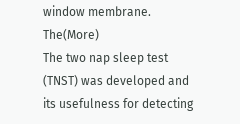window membrane. The(More)
The two nap sleep test (TNST) was developed and its usefulness for detecting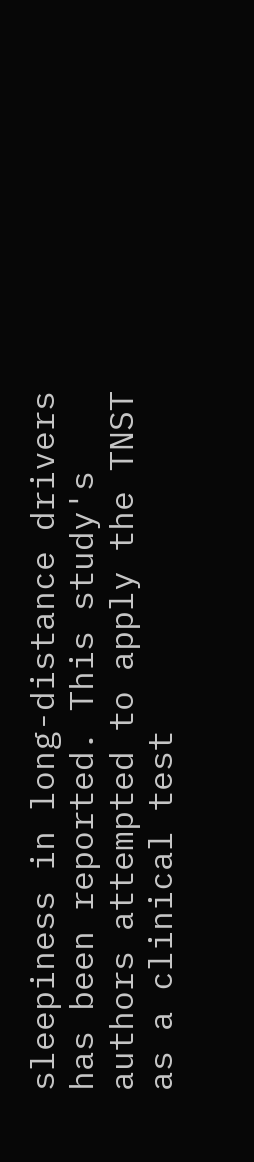sleepiness in long-distance drivers has been reported. This study's authors attempted to apply the TNST as a clinical test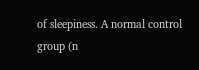of sleepiness. A normal control group (n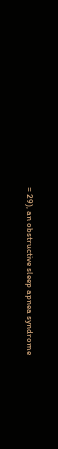= 29), an obstructive sleep apnea syndrome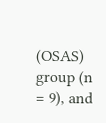(OSAS) group (n = 9), and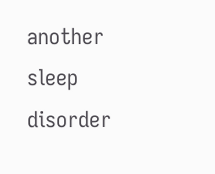another sleep disorder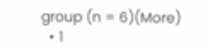group (n = 6)(More)
  • 1